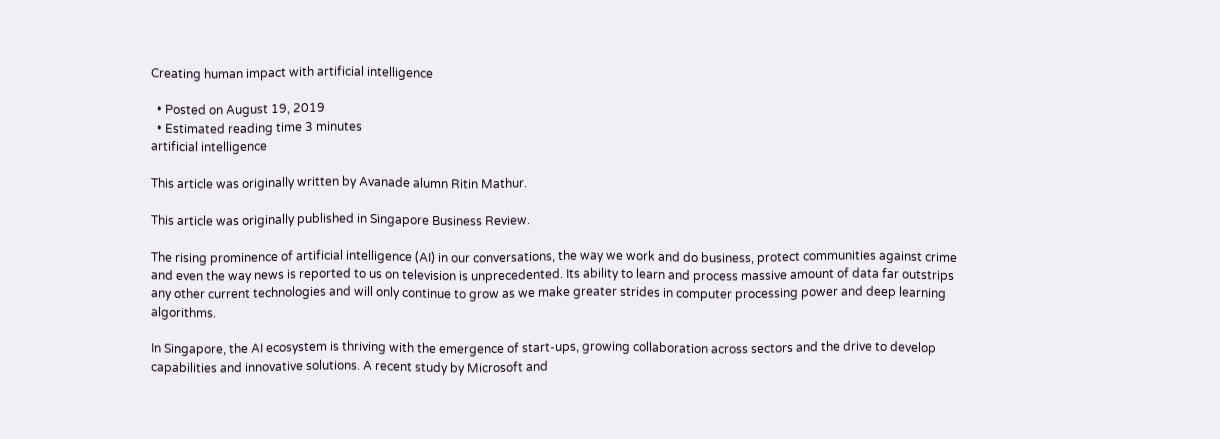Creating human impact with artificial intelligence

  • Posted on August 19, 2019
  • Estimated reading time 3 minutes
artificial intelligence

This article was originally written by Avanade alumn Ritin Mathur.

This article was originally published in Singapore Business Review.

The rising prominence of artificial intelligence (AI) in our conversations, the way we work and do business, protect communities against crime and even the way news is reported to us on television is unprecedented. Its ability to learn and process massive amount of data far outstrips any other current technologies and will only continue to grow as we make greater strides in computer processing power and deep learning algorithms.

In Singapore, the AI ecosystem is thriving with the emergence of start-ups, growing collaboration across sectors and the drive to develop capabilities and innovative solutions. A recent study by Microsoft and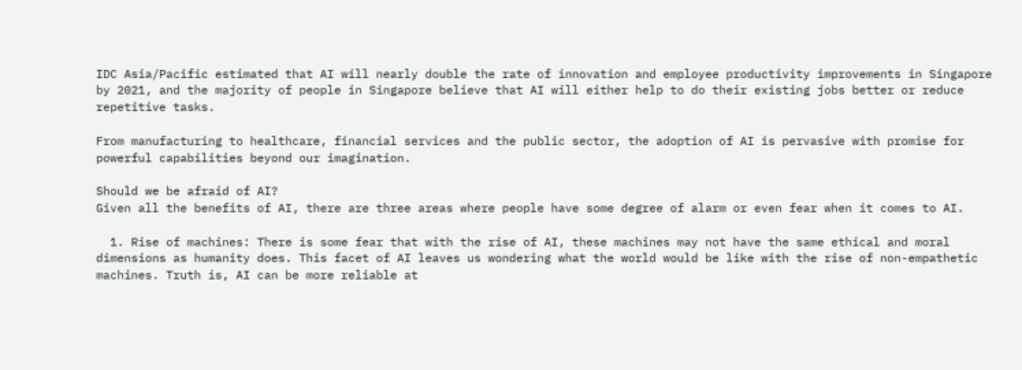IDC Asia/Pacific estimated that AI will nearly double the rate of innovation and employee productivity improvements in Singapore by 2021, and the majority of people in Singapore believe that AI will either help to do their existing jobs better or reduce repetitive tasks.

From manufacturing to healthcare, financial services and the public sector, the adoption of AI is pervasive with promise for powerful capabilities beyond our imagination.

Should we be afraid of AI?
Given all the benefits of AI, there are three areas where people have some degree of alarm or even fear when it comes to AI.

  1. Rise of machines: There is some fear that with the rise of AI, these machines may not have the same ethical and moral dimensions as humanity does. This facet of AI leaves us wondering what the world would be like with the rise of non-empathetic machines. Truth is, AI can be more reliable at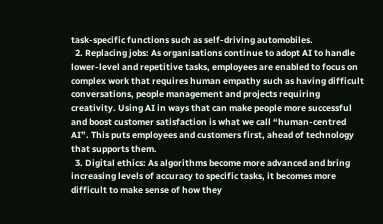task-specific functions such as self-driving automobiles.
  2. Replacing jobs: As organisations continue to adopt AI to handle lower-level and repetitive tasks, employees are enabled to focus on complex work that requires human empathy such as having difficult conversations, people management and projects requiring creativity. Using AI in ways that can make people more successful and boost customer satisfaction is what we call “human-centred AI”. This puts employees and customers first, ahead of technology that supports them.
  3. Digital ethics: As algorithms become more advanced and bring increasing levels of accuracy to specific tasks, it becomes more difficult to make sense of how they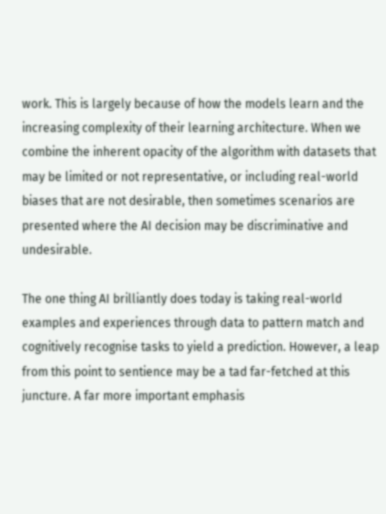work. This is largely because of how the models learn and the increasing complexity of their learning architecture. When we combine the inherent opacity of the algorithm with datasets that may be limited or not representative, or including real-world biases that are not desirable, then sometimes scenarios are presented where the AI decision may be discriminative and undesirable.

The one thing AI brilliantly does today is taking real-world examples and experiences through data to pattern match and cognitively recognise tasks to yield a prediction. However, a leap from this point to sentience may be a tad far-fetched at this juncture. A far more important emphasis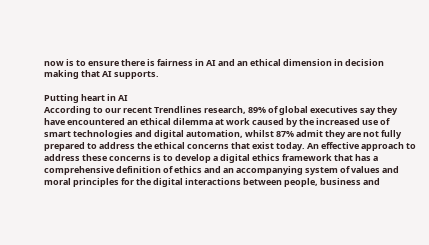now is to ensure there is fairness in AI and an ethical dimension in decision making that AI supports.

Putting heart in AI
According to our recent Trendlines research, 89% of global executives say they have encountered an ethical dilemma at work caused by the increased use of smart technologies and digital automation, whilst 87% admit they are not fully prepared to address the ethical concerns that exist today. An effective approach to address these concerns is to develop a digital ethics framework that has a comprehensive definition of ethics and an accompanying system of values and moral principles for the digital interactions between people, business and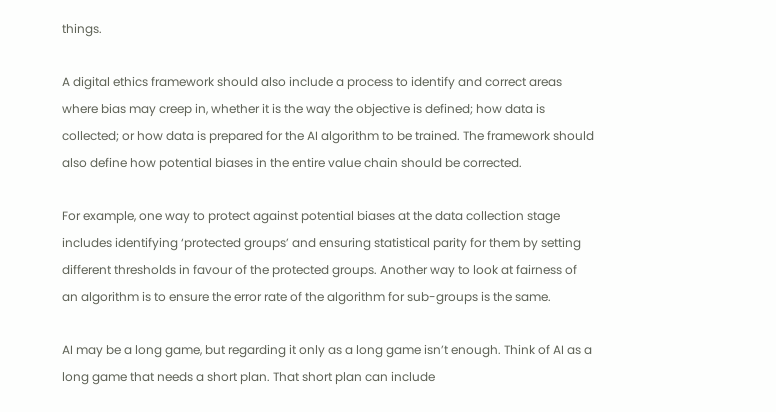things.

A digital ethics framework should also include a process to identify and correct areas where bias may creep in, whether it is the way the objective is defined; how data is collected; or how data is prepared for the AI algorithm to be trained. The framework should also define how potential biases in the entire value chain should be corrected.

For example, one way to protect against potential biases at the data collection stage includes identifying ‘protected groups’ and ensuring statistical parity for them by setting different thresholds in favour of the protected groups. Another way to look at fairness of an algorithm is to ensure the error rate of the algorithm for sub-groups is the same.

AI may be a long game, but regarding it only as a long game isn’t enough. Think of AI as a long game that needs a short plan. That short plan can include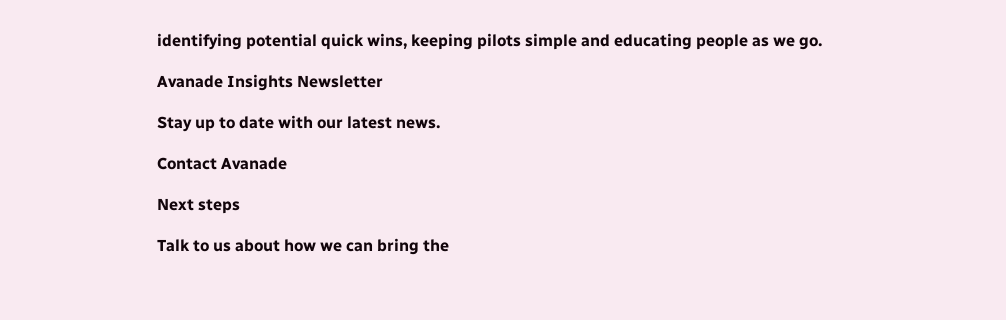identifying potential quick wins, keeping pilots simple and educating people as we go.

Avanade Insights Newsletter

Stay up to date with our latest news.

Contact Avanade

Next steps

Talk to us about how we can bring the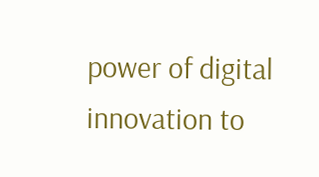power of digital innovation to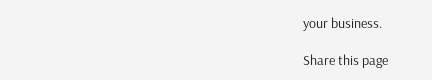your business.

Share this page